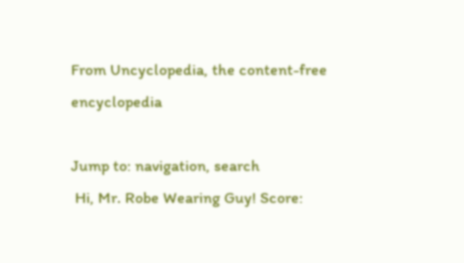From Uncyclopedia, the content-free encyclopedia

Jump to: navigation, search
 Hi, Mr. Robe Wearing Guy! Score: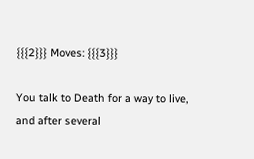{{{2}}} Moves: {{{3}}}

You talk to Death for a way to live, and after several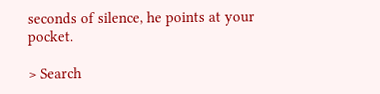seconds of silence, he points at your pocket.

> Search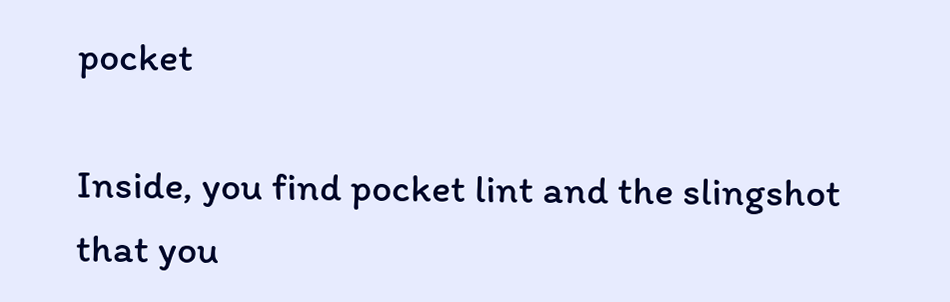pocket

Inside, you find pocket lint and the slingshot that you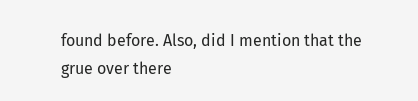found before. Also, did I mention that the grue over there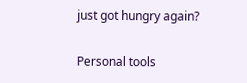just got hungry again?

Personal tools